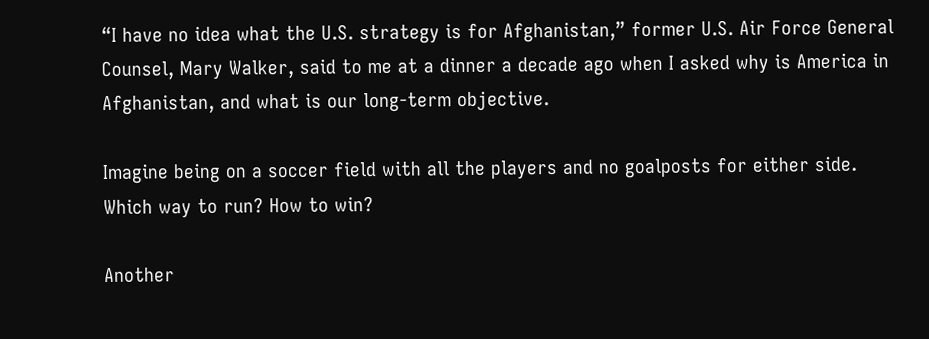“I have no idea what the U.S. strategy is for Afghanistan,” former U.S. Air Force General Counsel, Mary Walker, said to me at a dinner a decade ago when I asked why is America in Afghanistan, and what is our long-term objective.

Imagine being on a soccer field with all the players and no goalposts for either side. Which way to run? How to win?

Another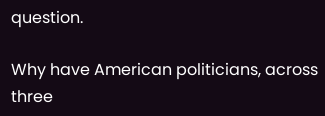question.

Why have American politicians, across three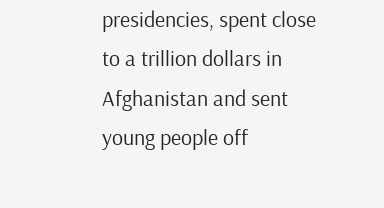presidencies, spent close to a trillion dollars in Afghanistan and sent young people off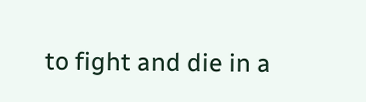to fight and die in a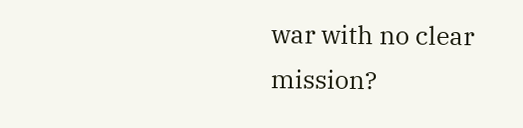war with no clear mission?